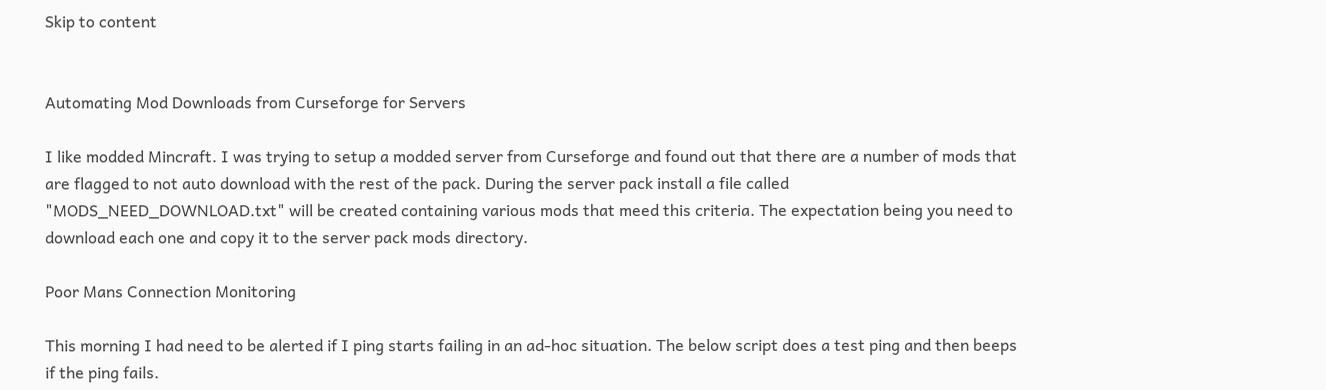Skip to content


Automating Mod Downloads from Curseforge for Servers

I like modded Mincraft. I was trying to setup a modded server from Curseforge and found out that there are a number of mods that are flagged to not auto download with the rest of the pack. During the server pack install a file called "MODS_NEED_DOWNLOAD.txt" will be created containing various mods that meed this criteria. The expectation being you need to download each one and copy it to the server pack mods directory.

Poor Mans Connection Monitoring

This morning I had need to be alerted if I ping starts failing in an ad-hoc situation. The below script does a test ping and then beeps if the ping fails.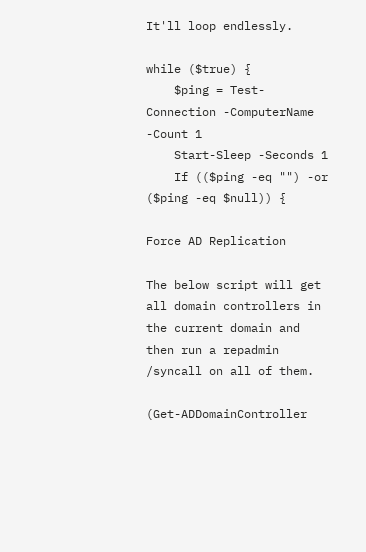It'll loop endlessly.

while ($true) {
    $ping = Test-Connection -ComputerName -Count 1
    Start-Sleep -Seconds 1
    If (($ping -eq "") -or ($ping -eq $null)) {

Force AD Replication

The below script will get all domain controllers in the current domain and then run a repadmin /syncall on all of them.

(Get-ADDomainController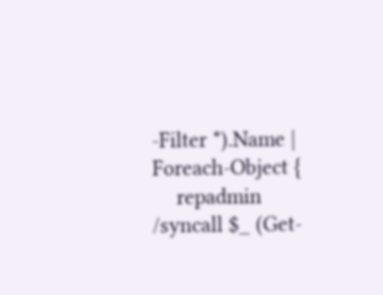-Filter *).Name | Foreach-Object {
    repadmin /syncall $_ (Get-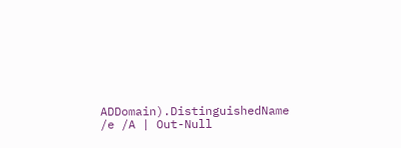ADDomain).DistinguishedName /e /A | Out-Null